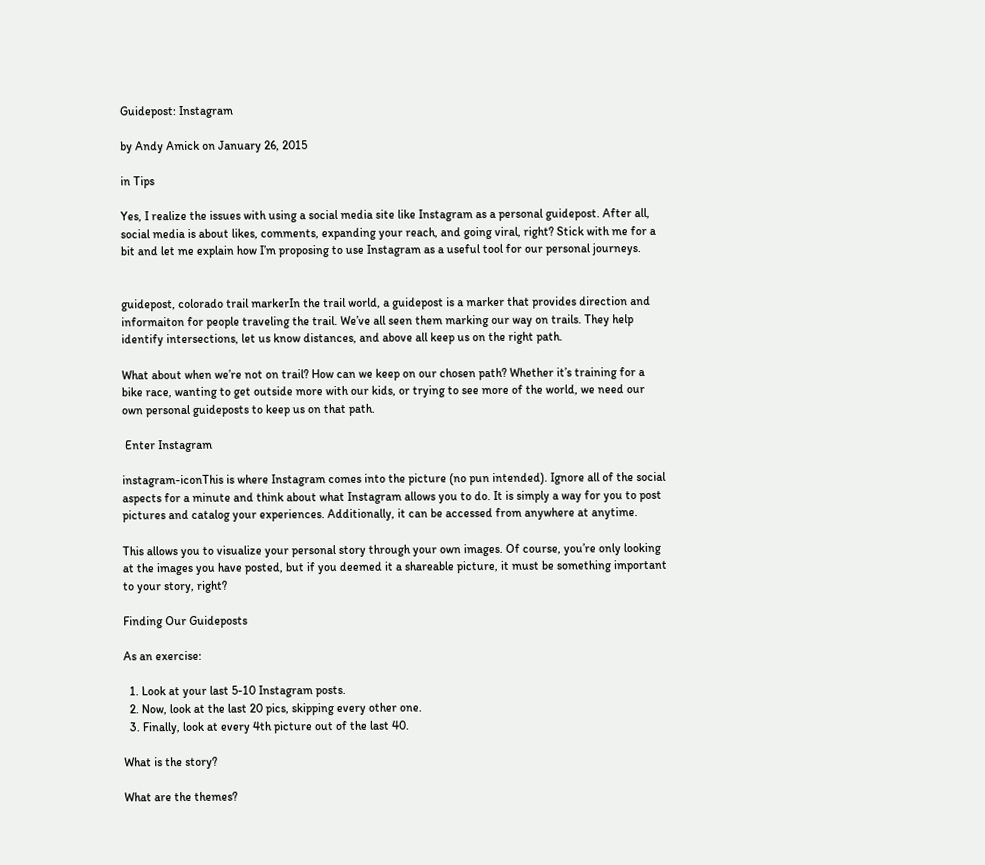Guidepost: Instagram

by Andy Amick on January 26, 2015

in Tips

Yes, I realize the issues with using a social media site like Instagram as a personal guidepost. After all, social media is about likes, comments, expanding your reach, and going viral, right? Stick with me for a bit and let me explain how I’m proposing to use Instagram as a useful tool for our personal journeys.


guidepost, colorado trail markerIn the trail world, a guidepost is a marker that provides direction and informaiton for people traveling the trail. We’ve all seen them marking our way on trails. They help identify intersections, let us know distances, and above all keep us on the right path.

What about when we’re not on trail? How can we keep on our chosen path? Whether it’s training for a bike race, wanting to get outside more with our kids, or trying to see more of the world, we need our own personal guideposts to keep us on that path.

 Enter Instagram

instagram-iconThis is where Instagram comes into the picture (no pun intended). Ignore all of the social aspects for a minute and think about what Instagram allows you to do. It is simply a way for you to post pictures and catalog your experiences. Additionally, it can be accessed from anywhere at anytime.

This allows you to visualize your personal story through your own images. Of course, you’re only looking at the images you have posted, but if you deemed it a shareable picture, it must be something important to your story, right?

Finding Our Guideposts

As an exercise:

  1. Look at your last 5-10 Instagram posts.
  2. Now, look at the last 20 pics, skipping every other one.
  3. Finally, look at every 4th picture out of the last 40.

What is the story?

What are the themes?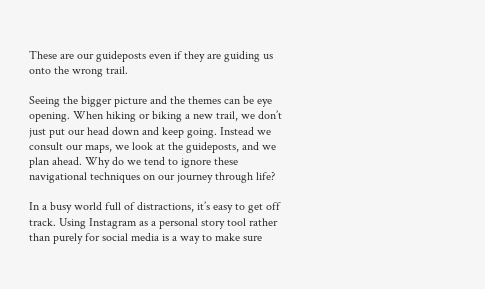These are our guideposts even if they are guiding us onto the wrong trail.

Seeing the bigger picture and the themes can be eye opening. When hiking or biking a new trail, we don’t just put our head down and keep going. Instead we consult our maps, we look at the guideposts, and we plan ahead. Why do we tend to ignore these navigational techniques on our journey through life?

In a busy world full of distractions, it’s easy to get off track. Using Instagram as a personal story tool rather than purely for social media is a way to make sure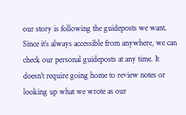our story is following the guideposts we want. Since it’s always accessible from anywhere, we can check our personal guideposts at any time. It doesn’t require going home to review notes or looking up what we wrote as our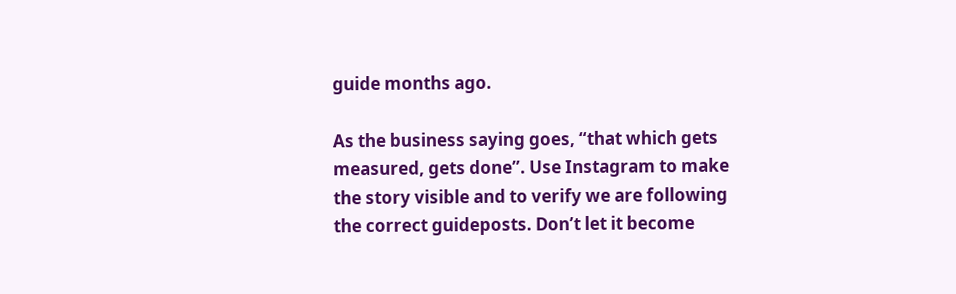guide months ago.

As the business saying goes, “that which gets measured, gets done”. Use Instagram to make the story visible and to verify we are following the correct guideposts. Don’t let it become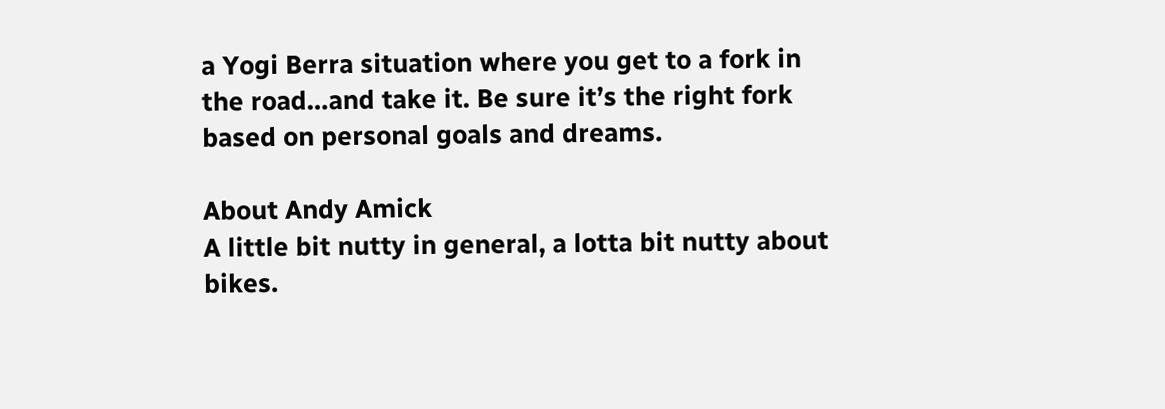a Yogi Berra situation where you get to a fork in the road…and take it. Be sure it’s the right fork based on personal goals and dreams.

About Andy Amick
A little bit nutty in general, a lotta bit nutty about bikes.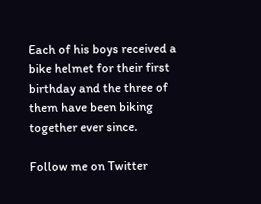Each of his boys received a bike helmet for their first birthday and the three of them have been biking together ever since.

Follow me on Twitter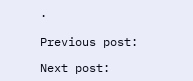·

Previous post:

Next post: